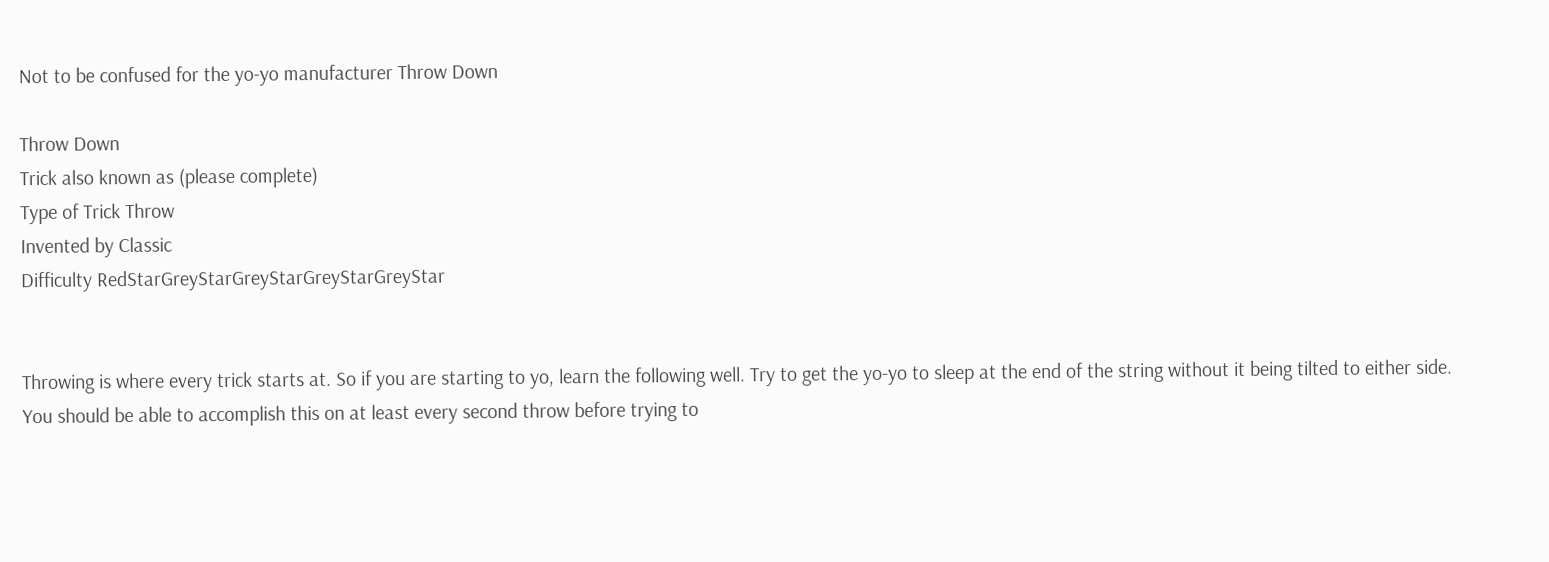Not to be confused for the yo-yo manufacturer Throw Down

Throw Down
Trick also known as (please complete)
Type of Trick Throw
Invented by Classic
Difficulty RedStarGreyStarGreyStarGreyStarGreyStar


Throwing is where every trick starts at. So if you are starting to yo, learn the following well. Try to get the yo-yo to sleep at the end of the string without it being tilted to either side. You should be able to accomplish this on at least every second throw before trying to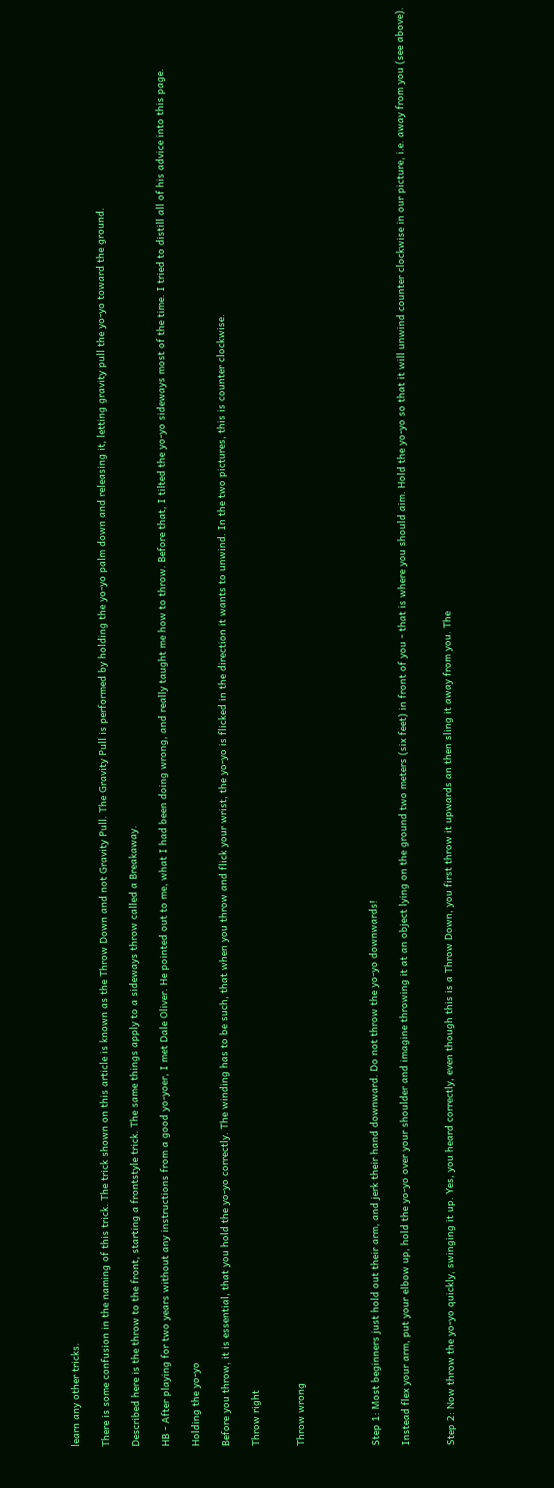learn any other tricks.

There is some confusion in the naming of this trick. The trick shown on this article is known as the Throw Down and not Gravity Pull. The Gravity Pull is performed by holding the yo-yo palm down and releasing it, letting gravity pull the yo-yo toward the ground.

Described here is the throw to the front, starting a frontstyle trick. The same things apply to a sideways throw called a Breakaway.

HB - After playing for two years without any instructions from a good yo-yoer, I met Dale Oliver. He pointed out to me, what I had been doing wrong, and really taught me how to throw. Before that, I tilted the yo-yo sideways most of the time. I tried to distill all of his advice into this page.

Holding the yo-yo

Before you throw, it is essential, that you hold the yo-yo correctly. The winding has to be such, that when you throw and flick your wrist, the yo-yo is flicked in the direction it wants to unwind. In the two pictures, this is counter clockwise.

Throw right


Throw wrong




Step 1: Most beginners just hold out their arm, and jerk their hand downward. Do not throw the yo-yo downwards!

Instead flex your arm, put your elbow up, hold the yo-yo over your shoulder and imagine throwing it at an object lying on the ground two meters (six feet) in front of you - that is where you should aim. Hold the yo-yo so that it will unwind counter clockwise in our picture, i.e. away from you (see above).


Step 2: Now throw the yo-yo quickly, swinging it up. Yes, you heard correctly, even though this is a Throw Down, you first throw it upwards an then sling it away from you. The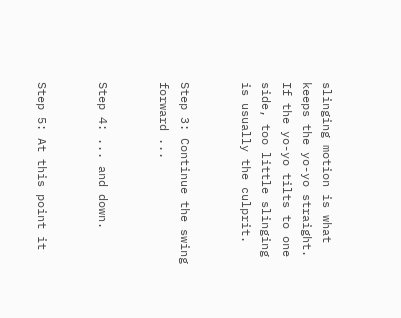slinging motion is what keeps the yo-yo straight. If the yo-yo tilts to one side, too little slinging is usually the culprit.


Step 3: Continue the swing forward ...


Step 4: ... and down.


Step 5: At this point it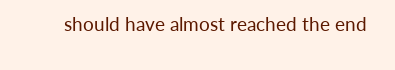should have almost reached the end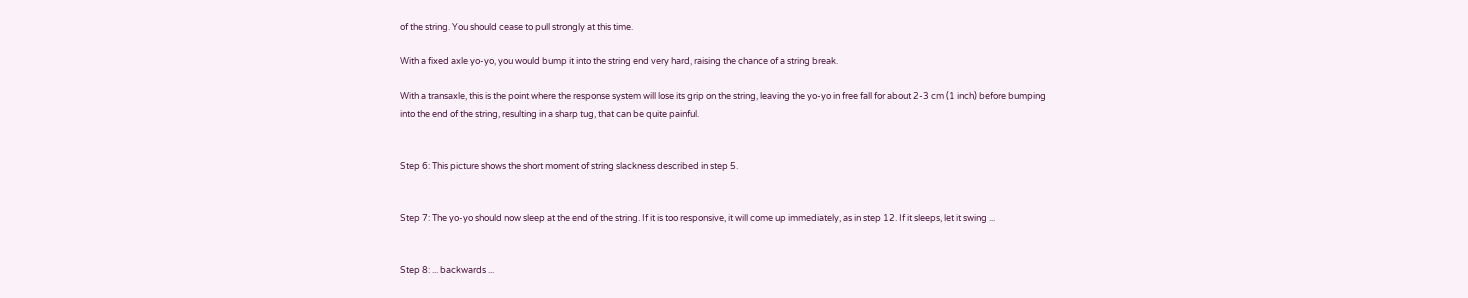of the string. You should cease to pull strongly at this time.

With a fixed axle yo-yo, you would bump it into the string end very hard, raising the chance of a string break.

With a transaxle, this is the point where the response system will lose its grip on the string, leaving the yo-yo in free fall for about 2-3 cm (1 inch) before bumping into the end of the string, resulting in a sharp tug, that can be quite painful.


Step 6: This picture shows the short moment of string slackness described in step 5.


Step 7: The yo-yo should now sleep at the end of the string. If it is too responsive, it will come up immediately, as in step 12. If it sleeps, let it swing ...


Step 8: ... backwards ...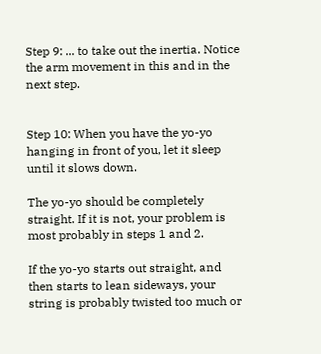Step 9: ... to take out the inertia. Notice the arm movement in this and in the next step.


Step 10: When you have the yo-yo hanging in front of you, let it sleep until it slows down.

The yo-yo should be completely straight. If it is not, your problem is most probably in steps 1 and 2.

If the yo-yo starts out straight, and then starts to lean sideways, your string is probably twisted too much or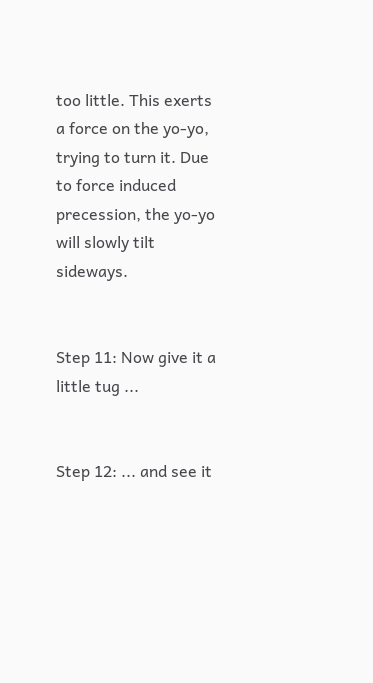too little. This exerts a force on the yo-yo, trying to turn it. Due to force induced precession, the yo-yo will slowly tilt sideways.


Step 11: Now give it a little tug ...


Step 12: ... and see it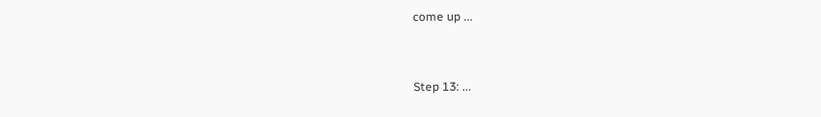come up ...


Step 13: ...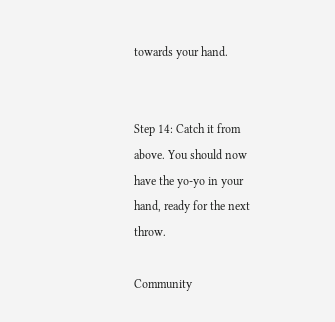towards your hand.


Step 14: Catch it from above. You should now have the yo-yo in your hand, ready for the next throw.

Community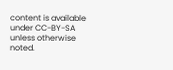content is available under CC-BY-SA unless otherwise noted.